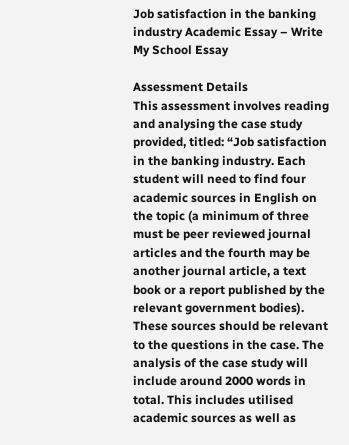Job satisfaction in the banking industry Academic Essay – Write My School Essay

Assessment Details
This assessment involves reading and analysing the case study provided, titled: “Job satisfaction in the banking industry. Each student will need to find four academic sources in English on the topic (a minimum of three must be peer reviewed journal articles and the fourth may be another journal article, a text book or a report published by the relevant government bodies). These sources should be relevant to the questions in the case. The analysis of the case study will include around 2000 words in total. This includes utilised academic sources as well as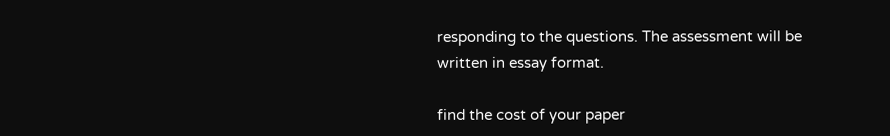responding to the questions. The assessment will be written in essay format.

find the cost of your paper